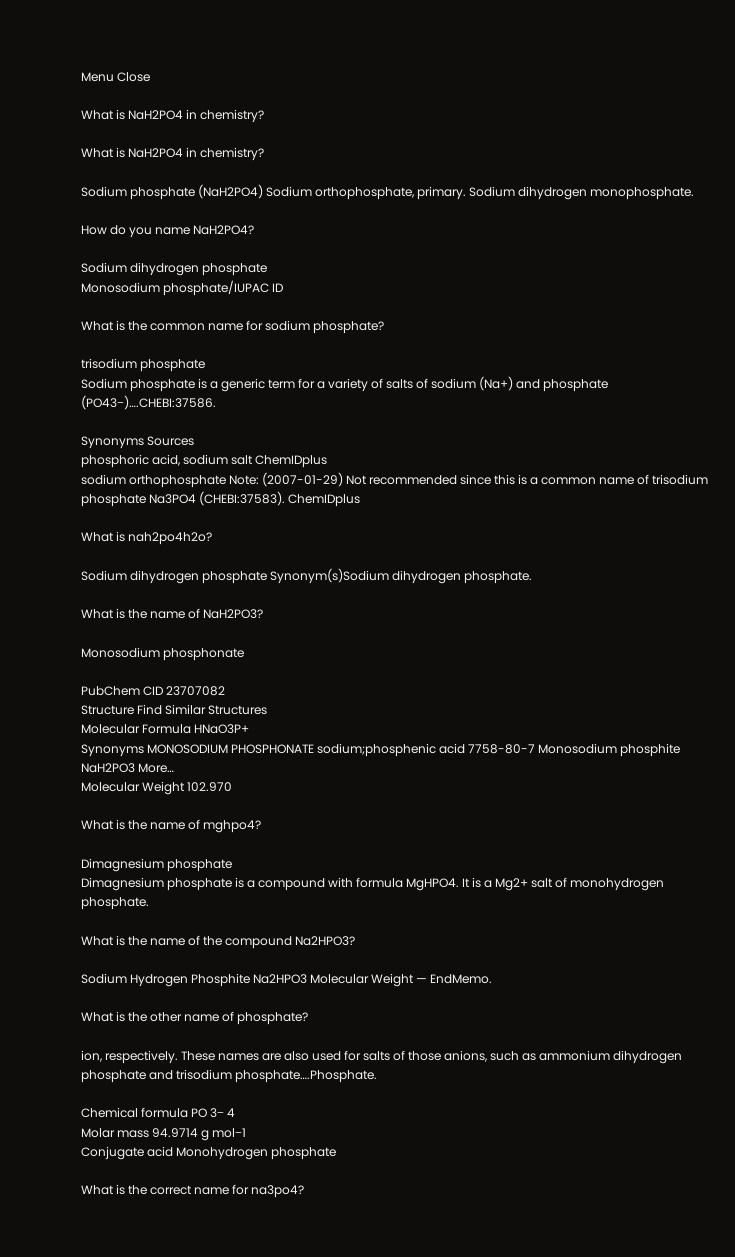Menu Close

What is NaH2PO4 in chemistry?

What is NaH2PO4 in chemistry?

Sodium phosphate (NaH2PO4) Sodium orthophosphate, primary. Sodium dihydrogen monophosphate.

How do you name NaH2PO4?

Sodium dihydrogen phosphate
Monosodium phosphate/IUPAC ID

What is the common name for sodium phosphate?

trisodium phosphate
Sodium phosphate is a generic term for a variety of salts of sodium (Na+) and phosphate (PO43−)….CHEBI:37586.

Synonyms Sources
phosphoric acid, sodium salt ChemIDplus
sodium orthophosphate Note: (2007-01-29) Not recommended since this is a common name of trisodium phosphate Na3PO4 (CHEBI:37583). ChemIDplus

What is nah2po4h2o?

Sodium dihydrogen phosphate Synonym(s)Sodium dihydrogen phosphate.

What is the name of NaH2PO3?

Monosodium phosphonate

PubChem CID 23707082
Structure Find Similar Structures
Molecular Formula HNaO3P+
Synonyms MONOSODIUM PHOSPHONATE sodium;phosphenic acid 7758-80-7 Monosodium phosphite NaH2PO3 More…
Molecular Weight 102.970

What is the name of mghpo4?

Dimagnesium phosphate
Dimagnesium phosphate is a compound with formula MgHPO4. It is a Mg2+ salt of monohydrogen phosphate.

What is the name of the compound Na2HPO3?

Sodium Hydrogen Phosphite Na2HPO3 Molecular Weight — EndMemo.

What is the other name of phosphate?

ion, respectively. These names are also used for salts of those anions, such as ammonium dihydrogen phosphate and trisodium phosphate….Phosphate.

Chemical formula PO 3− 4
Molar mass 94.9714 g mol−1
Conjugate acid Monohydrogen phosphate

What is the correct name for na3po4?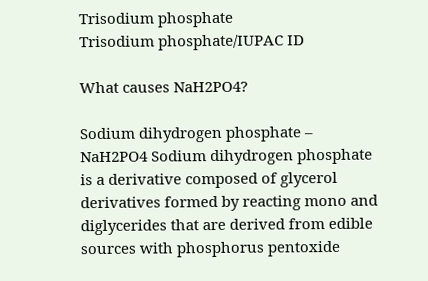Trisodium phosphate
Trisodium phosphate/IUPAC ID

What causes NaH2PO4?

Sodium dihydrogen phosphate – NaH2PO4 Sodium dihydrogen phosphate is a derivative composed of glycerol derivatives formed by reacting mono and diglycerides that are derived from edible sources with phosphorus pentoxide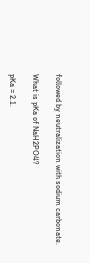followed by neutralization with sodium carbonate.

What is pKa of NaH2PO4?

pKa = 2.1.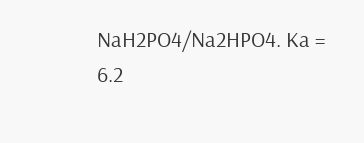NaH2PO4/Na2HPO4. Ka = 6.2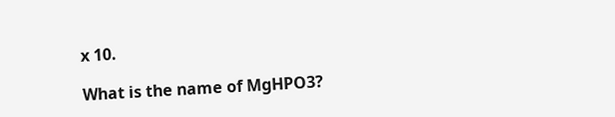x 10.

What is the name of MgHPO3?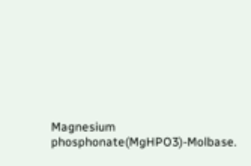Magnesium phosphonate(MgHPO3)-Molbase.